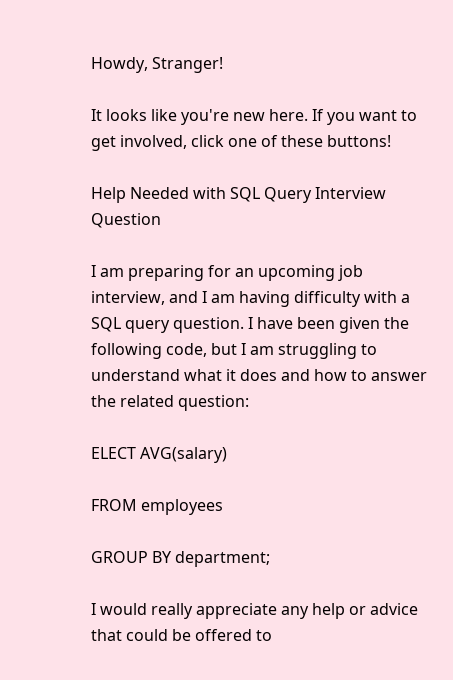Howdy, Stranger!

It looks like you're new here. If you want to get involved, click one of these buttons!

Help Needed with SQL Query Interview Question

I am preparing for an upcoming job interview, and I am having difficulty with a SQL query question. I have been given the following code, but I am struggling to understand what it does and how to answer the related question:

ELECT AVG(salary)

FROM employees

GROUP BY department;

I would really appreciate any help or advice that could be offered to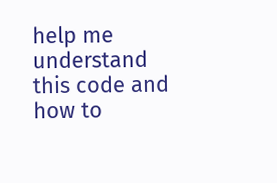help me understand this code and how to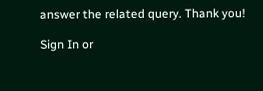answer the related query. Thank you!

Sign In or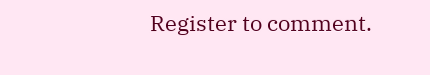Register to comment.